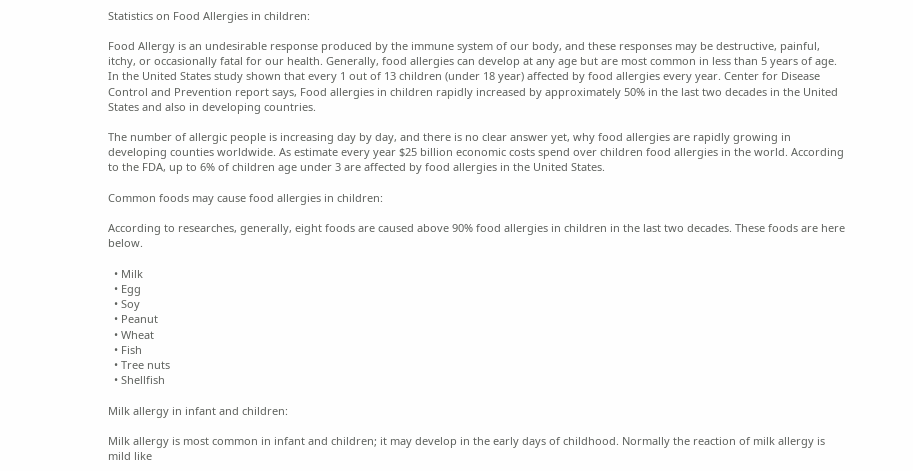Statistics on Food Allergies in children:

Food Allergy is an undesirable response produced by the immune system of our body, and these responses may be destructive, painful, itchy, or occasionally fatal for our health. Generally, food allergies can develop at any age but are most common in less than 5 years of age. In the United States study shown that every 1 out of 13 children (under 18 year) affected by food allergies every year. Center for Disease Control and Prevention report says, Food allergies in children rapidly increased by approximately 50% in the last two decades in the United States and also in developing countries.

The number of allergic people is increasing day by day, and there is no clear answer yet, why food allergies are rapidly growing in developing counties worldwide. As estimate every year $25 billion economic costs spend over children food allergies in the world. According to the FDA, up to 6% of children age under 3 are affected by food allergies in the United States.

Common foods may cause food allergies in children:

According to researches, generally, eight foods are caused above 90% food allergies in children in the last two decades. These foods are here below.

  • Milk
  • Egg
  • Soy
  • Peanut
  • Wheat
  • Fish
  • Tree nuts
  • Shellfish

Milk allergy in infant and children:

Milk allergy is most common in infant and children; it may develop in the early days of childhood. Normally the reaction of milk allergy is mild like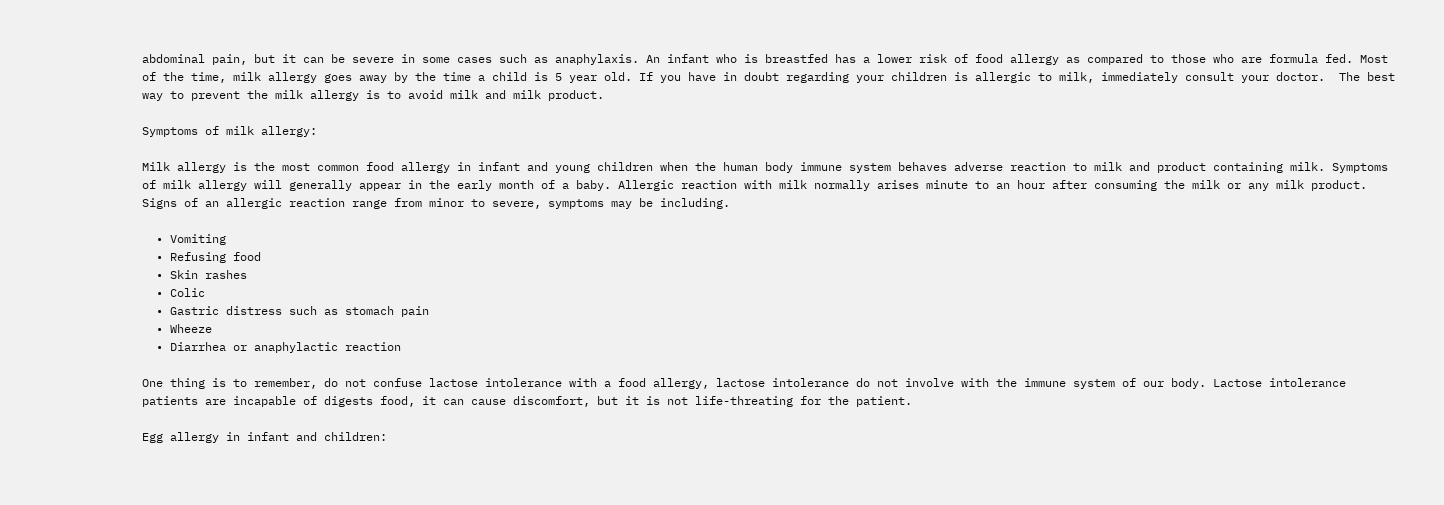abdominal pain, but it can be severe in some cases such as anaphylaxis. An infant who is breastfed has a lower risk of food allergy as compared to those who are formula fed. Most of the time, milk allergy goes away by the time a child is 5 year old. If you have in doubt regarding your children is allergic to milk, immediately consult your doctor.  The best way to prevent the milk allergy is to avoid milk and milk product.

Symptoms of milk allergy:

Milk allergy is the most common food allergy in infant and young children when the human body immune system behaves adverse reaction to milk and product containing milk. Symptoms of milk allergy will generally appear in the early month of a baby. Allergic reaction with milk normally arises minute to an hour after consuming the milk or any milk product. Signs of an allergic reaction range from minor to severe, symptoms may be including.

  • Vomiting
  • Refusing food
  • Skin rashes
  • Colic
  • Gastric distress such as stomach pain
  • Wheeze
  • Diarrhea or anaphylactic reaction

One thing is to remember, do not confuse lactose intolerance with a food allergy, lactose intolerance do not involve with the immune system of our body. Lactose intolerance patients are incapable of digests food, it can cause discomfort, but it is not life-threating for the patient.

Egg allergy in infant and children: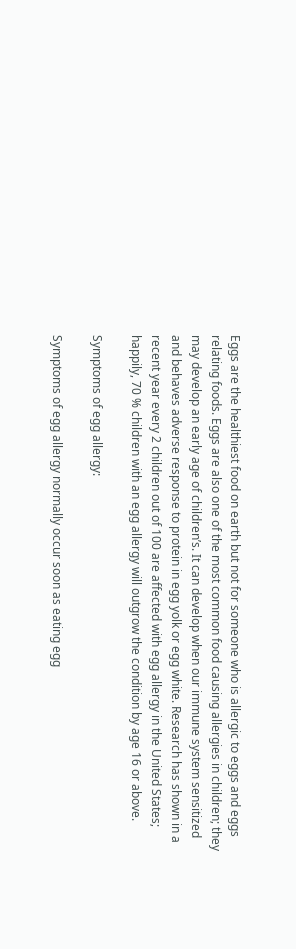Eggs are the healthiest food on earth but not for someone who is allergic to eggs and eggs relating foods. Eggs are also one of the most common food causing allergies in children; they may develop an early age of children’s. It can develop when our immune system sensitized and behaves adverse response to protein in egg yolk or egg white. Research has shown in a recent year every 2 children out of 100 are affected with egg allergy in the United States; happily, 70 % children with an egg allergy will outgrow the condition by age 16 or above.

Symptoms of egg allergy:

Symptoms of egg allergy normally occur soon as eating egg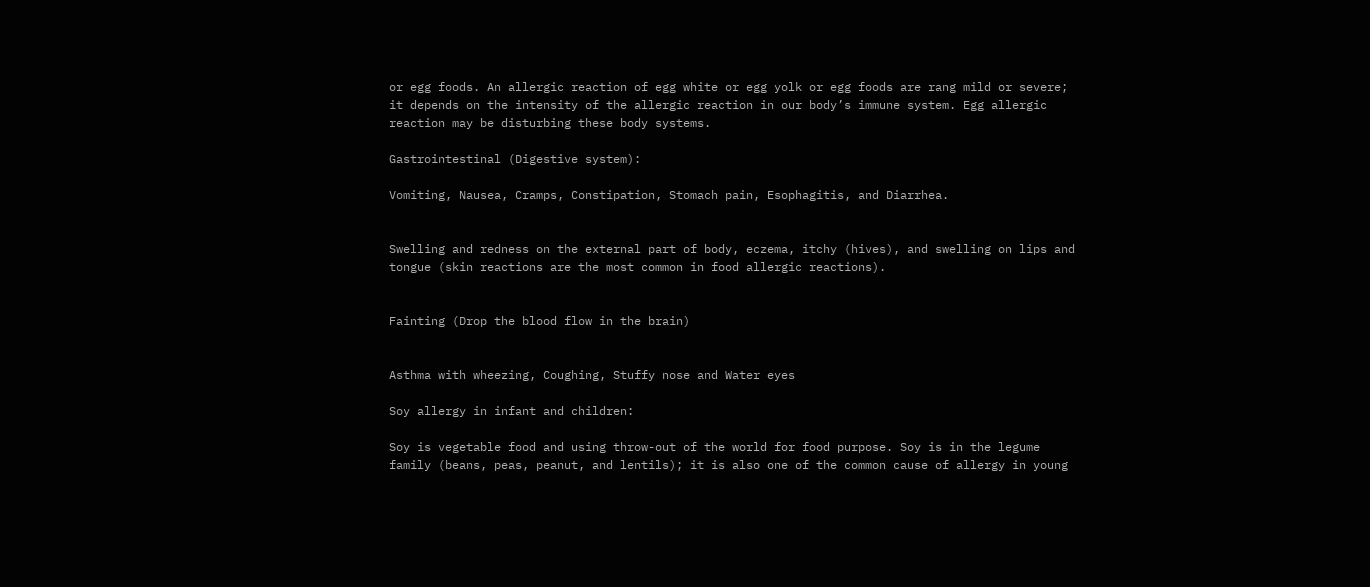or egg foods. An allergic reaction of egg white or egg yolk or egg foods are rang mild or severe; it depends on the intensity of the allergic reaction in our body’s immune system. Egg allergic reaction may be disturbing these body systems.

Gastrointestinal (Digestive system):

Vomiting, Nausea, Cramps, Constipation, Stomach pain, Esophagitis, and Diarrhea.


Swelling and redness on the external part of body, eczema, itchy (hives), and swelling on lips and tongue (skin reactions are the most common in food allergic reactions).


Fainting (Drop the blood flow in the brain)


Asthma with wheezing, Coughing, Stuffy nose and Water eyes

Soy allergy in infant and children:

Soy is vegetable food and using throw-out of the world for food purpose. Soy is in the legume family (beans, peas, peanut, and lentils); it is also one of the common cause of allergy in young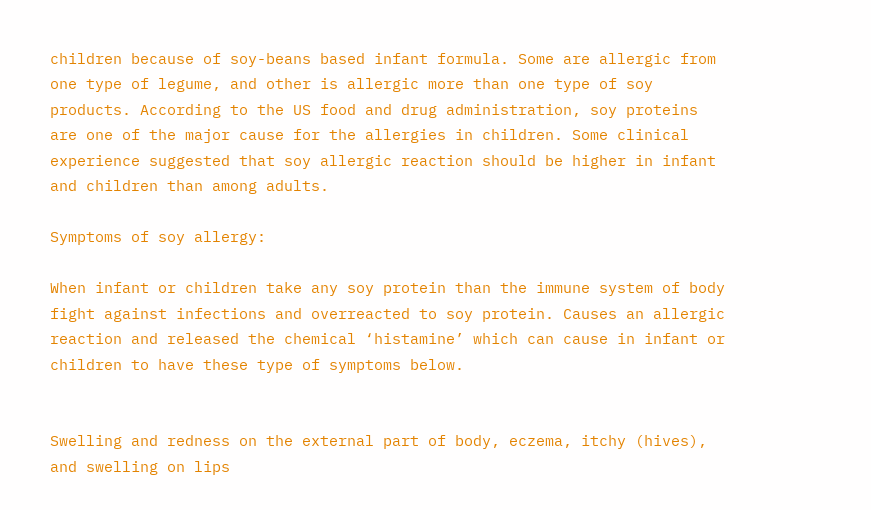children because of soy-beans based infant formula. Some are allergic from one type of legume, and other is allergic more than one type of soy products. According to the US food and drug administration, soy proteins are one of the major cause for the allergies in children. Some clinical experience suggested that soy allergic reaction should be higher in infant and children than among adults.

Symptoms of soy allergy:

When infant or children take any soy protein than the immune system of body fight against infections and overreacted to soy protein. Causes an allergic reaction and released the chemical ‘histamine’ which can cause in infant or children to have these type of symptoms below.


Swelling and redness on the external part of body, eczema, itchy (hives), and swelling on lips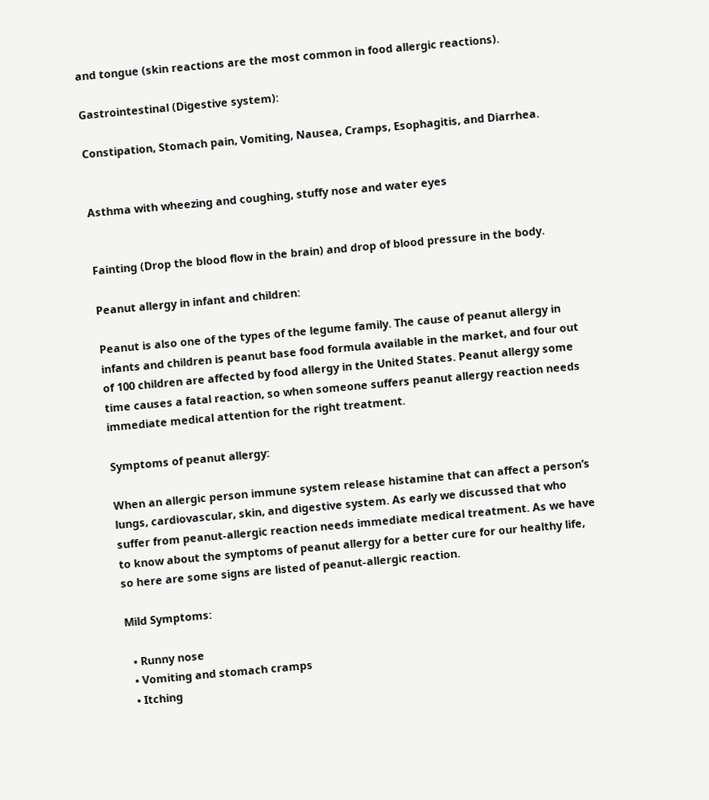and tongue (skin reactions are the most common in food allergic reactions).

Gastrointestinal (Digestive system):

Constipation, Stomach pain, Vomiting, Nausea, Cramps, Esophagitis, and Diarrhea.


Asthma with wheezing and coughing, stuffy nose and water eyes


Fainting (Drop the blood flow in the brain) and drop of blood pressure in the body.

Peanut allergy in infant and children:

Peanut is also one of the types of the legume family. The cause of peanut allergy in infants and children is peanut base food formula available in the market, and four out of 100 children are affected by food allergy in the United States. Peanut allergy some time causes a fatal reaction, so when someone suffers peanut allergy reaction needs immediate medical attention for the right treatment.

Symptoms of peanut allergy:

When an allergic person immune system release histamine that can affect a person’s lungs, cardiovascular, skin, and digestive system. As early we discussed that who suffer from peanut-allergic reaction needs immediate medical treatment. As we have to know about the symptoms of peanut allergy for a better cure for our healthy life, so here are some signs are listed of peanut-allergic reaction.

Mild Symptoms:

  • Runny nose
  • Vomiting and stomach cramps
  • Itching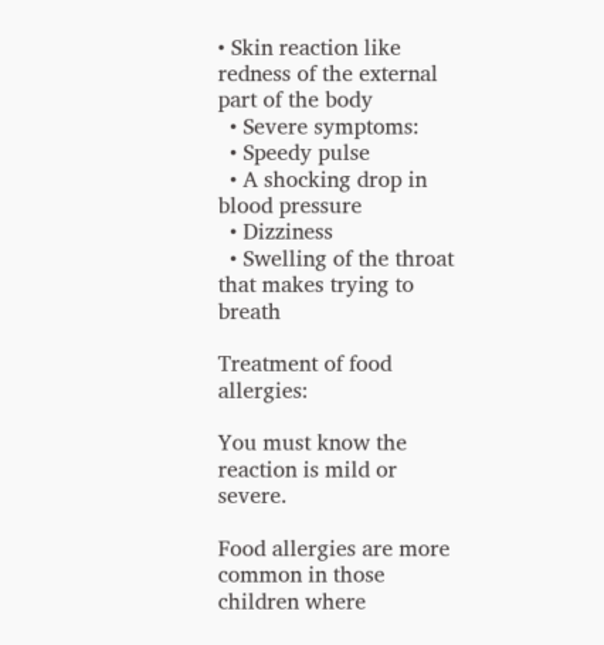• Skin reaction like redness of the external part of the body
  • Severe symptoms:
  • Speedy pulse
  • A shocking drop in blood pressure
  • Dizziness
  • Swelling of the throat that makes trying to breath

Treatment of food allergies:

You must know the reaction is mild or severe.

Food allergies are more common in those children where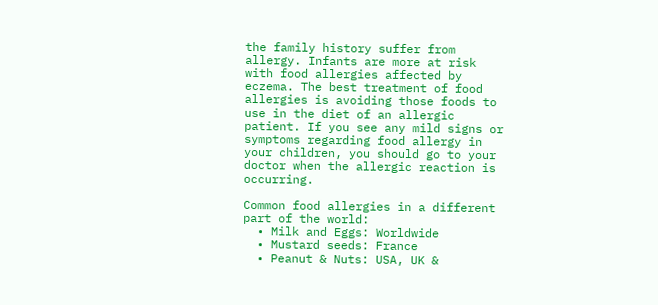the family history suffer from allergy. Infants are more at risk with food allergies affected by eczema. The best treatment of food allergies is avoiding those foods to use in the diet of an allergic patient. If you see any mild signs or symptoms regarding food allergy in your children, you should go to your doctor when the allergic reaction is occurring.

Common food allergies in a different part of the world:
  • Milk and Eggs: Worldwide
  • Mustard seeds: France
  • Peanut & Nuts: USA, UK &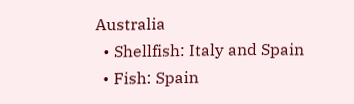Australia
  • Shellfish: Italy and Spain
  • Fish: Spain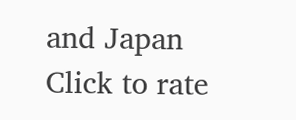and Japan
Click to rate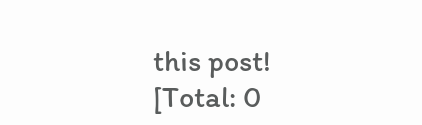this post!
[Total: 0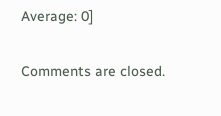Average: 0]


Comments are closed.